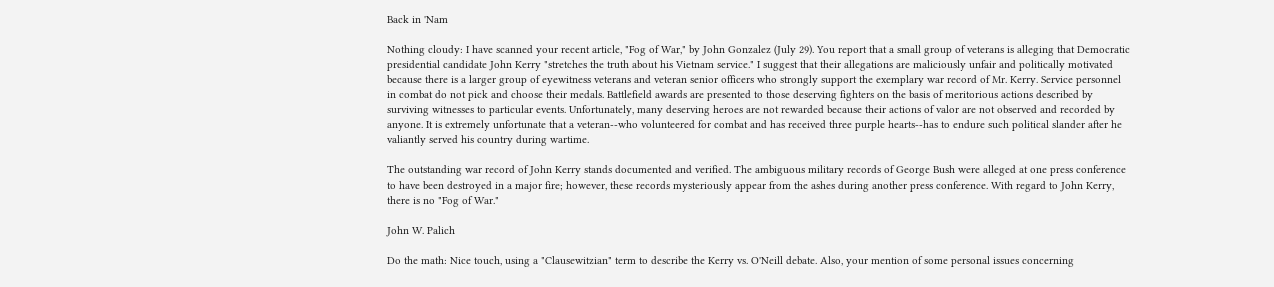Back in 'Nam

Nothing cloudy: I have scanned your recent article, "Fog of War," by John Gonzalez (July 29). You report that a small group of veterans is alleging that Democratic presidential candidate John Kerry "stretches the truth about his Vietnam service." I suggest that their allegations are maliciously unfair and politically motivated because there is a larger group of eyewitness veterans and veteran senior officers who strongly support the exemplary war record of Mr. Kerry. Service personnel in combat do not pick and choose their medals. Battlefield awards are presented to those deserving fighters on the basis of meritorious actions described by surviving witnesses to particular events. Unfortunately, many deserving heroes are not rewarded because their actions of valor are not observed and recorded by anyone. It is extremely unfortunate that a veteran--who volunteered for combat and has received three purple hearts--has to endure such political slander after he valiantly served his country during wartime.

The outstanding war record of John Kerry stands documented and verified. The ambiguous military records of George Bush were alleged at one press conference to have been destroyed in a major fire; however, these records mysteriously appear from the ashes during another press conference. With regard to John Kerry, there is no "Fog of War."

John W. Palich

Do the math: Nice touch, using a "Clausewitzian" term to describe the Kerry vs. O'Neill debate. Also, your mention of some personal issues concerning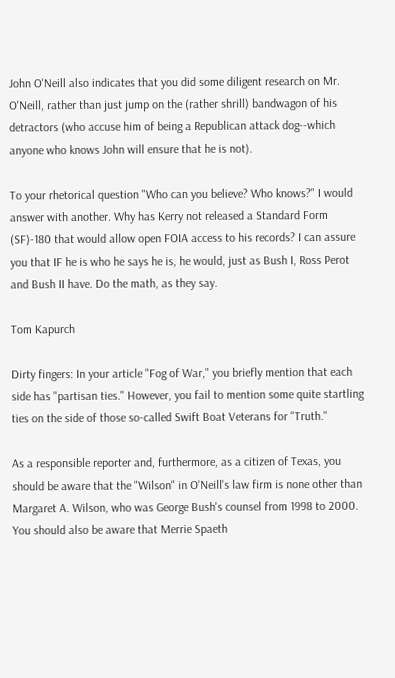John O'Neill also indicates that you did some diligent research on Mr. O'Neill, rather than just jump on the (rather shrill) bandwagon of his detractors (who accuse him of being a Republican attack dog--which anyone who knows John will ensure that he is not).

To your rhetorical question "Who can you believe? Who knows?" I would answer with another. Why has Kerry not released a Standard Form (SF)-180 that would allow open FOIA access to his records? I can assure you that IF he is who he says he is, he would, just as Bush I, Ross Perot and Bush II have. Do the math, as they say.

Tom Kapurch

Dirty fingers: In your article "Fog of War," you briefly mention that each side has "partisan ties." However, you fail to mention some quite startling ties on the side of those so-called Swift Boat Veterans for "Truth."

As a responsible reporter and, furthermore, as a citizen of Texas, you should be aware that the "Wilson" in O'Neill's law firm is none other than Margaret A. Wilson, who was George Bush's counsel from 1998 to 2000. You should also be aware that Merrie Spaeth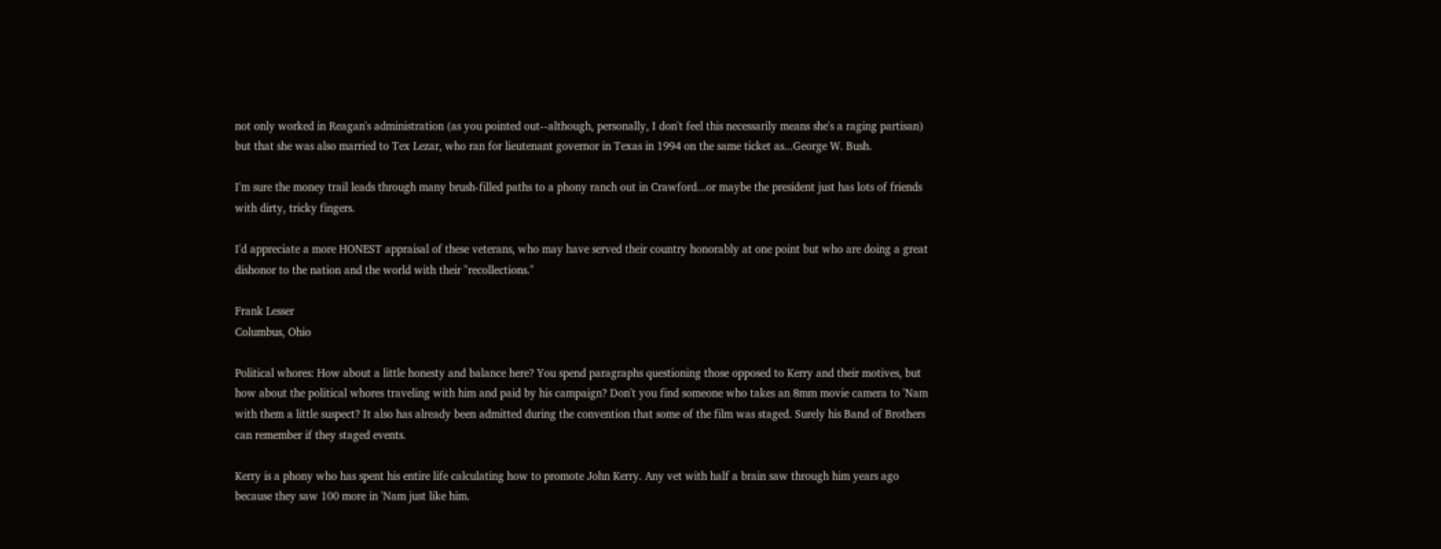not only worked in Reagan's administration (as you pointed out--although, personally, I don't feel this necessarily means she's a raging partisan) but that she was also married to Tex Lezar, who ran for lieutenant governor in Texas in 1994 on the same ticket as...George W. Bush.

I'm sure the money trail leads through many brush-filled paths to a phony ranch out in Crawford...or maybe the president just has lots of friends with dirty, tricky fingers.

I'd appreciate a more HONEST appraisal of these veterans, who may have served their country honorably at one point but who are doing a great dishonor to the nation and the world with their "recollections."

Frank Lesser
Columbus, Ohio

Political whores: How about a little honesty and balance here? You spend paragraphs questioning those opposed to Kerry and their motives, but how about the political whores traveling with him and paid by his campaign? Don't you find someone who takes an 8mm movie camera to 'Nam with them a little suspect? It also has already been admitted during the convention that some of the film was staged. Surely his Band of Brothers can remember if they staged events.

Kerry is a phony who has spent his entire life calculating how to promote John Kerry. Any vet with half a brain saw through him years ago because they saw 100 more in 'Nam just like him.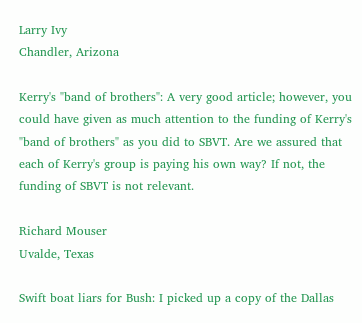Larry Ivy
Chandler, Arizona

Kerry's "band of brothers": A very good article; however, you could have given as much attention to the funding of Kerry's "band of brothers" as you did to SBVT. Are we assured that each of Kerry's group is paying his own way? If not, the funding of SBVT is not relevant.

Richard Mouser
Uvalde, Texas

Swift boat liars for Bush: I picked up a copy of the Dallas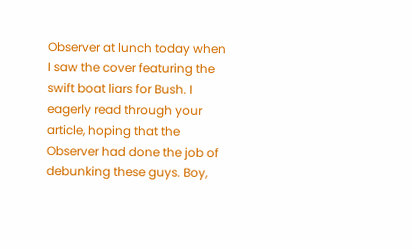Observer at lunch today when I saw the cover featuring the swift boat liars for Bush. I eagerly read through your article, hoping that the Observer had done the job of debunking these guys. Boy,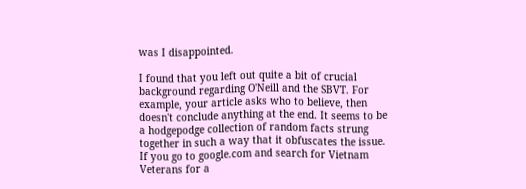was I disappointed.

I found that you left out quite a bit of crucial background regarding O'Neill and the SBVT. For example, your article asks who to believe, then doesn't conclude anything at the end. It seems to be a hodgepodge collection of random facts strung together in such a way that it obfuscates the issue. If you go to google.com and search for Vietnam Veterans for a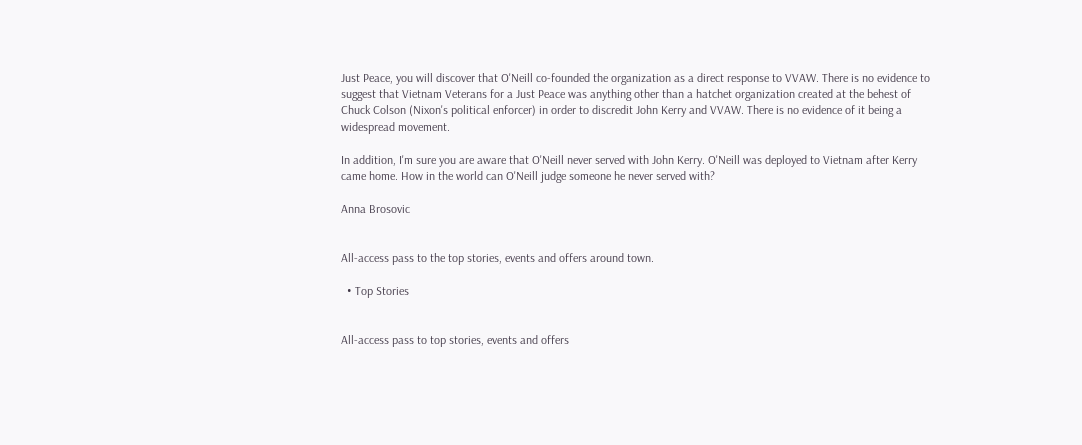Just Peace, you will discover that O'Neill co-founded the organization as a direct response to VVAW. There is no evidence to suggest that Vietnam Veterans for a Just Peace was anything other than a hatchet organization created at the behest of Chuck Colson (Nixon's political enforcer) in order to discredit John Kerry and VVAW. There is no evidence of it being a widespread movement.

In addition, I'm sure you are aware that O'Neill never served with John Kerry. O'Neill was deployed to Vietnam after Kerry came home. How in the world can O'Neill judge someone he never served with?

Anna Brosovic


All-access pass to the top stories, events and offers around town.

  • Top Stories


All-access pass to top stories, events and offers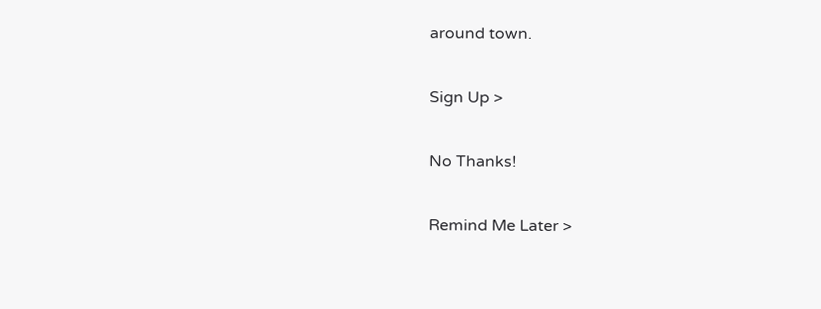around town.

Sign Up >

No Thanks!

Remind Me Later >